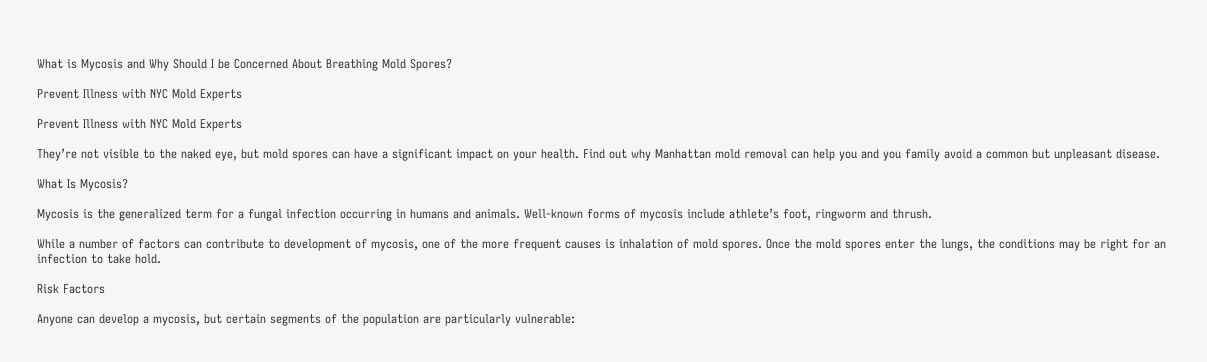What is Mycosis and Why Should I be Concerned About Breathing Mold Spores?

Prevent Illness with NYC Mold Experts

Prevent Illness with NYC Mold Experts

They’re not visible to the naked eye, but mold spores can have a significant impact on your health. Find out why Manhattan mold removal can help you and you family avoid a common but unpleasant disease.

What Is Mycosis?

Mycosis is the generalized term for a fungal infection occurring in humans and animals. Well-known forms of mycosis include athlete’s foot, ringworm and thrush.

While a number of factors can contribute to development of mycosis, one of the more frequent causes is inhalation of mold spores. Once the mold spores enter the lungs, the conditions may be right for an infection to take hold.

Risk Factors

Anyone can develop a mycosis, but certain segments of the population are particularly vulnerable: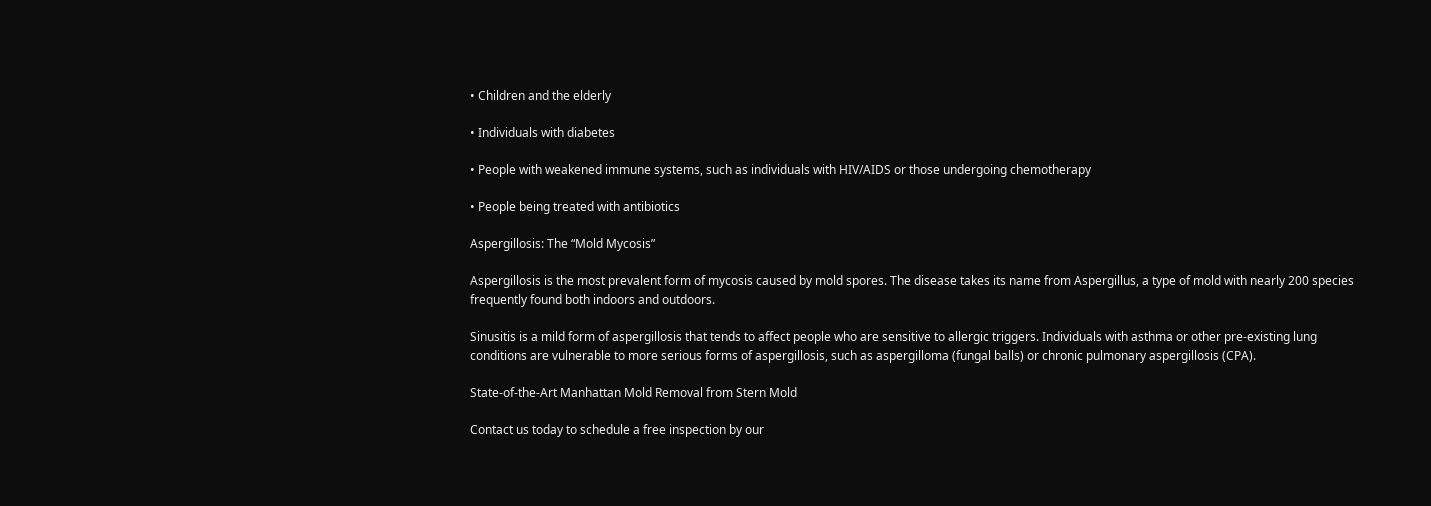• Children and the elderly

• Individuals with diabetes

• People with weakened immune systems, such as individuals with HIV/AIDS or those undergoing chemotherapy

• People being treated with antibiotics

Aspergillosis: The “Mold Mycosis”

Aspergillosis is the most prevalent form of mycosis caused by mold spores. The disease takes its name from Aspergillus, a type of mold with nearly 200 species frequently found both indoors and outdoors.

Sinusitis is a mild form of aspergillosis that tends to affect people who are sensitive to allergic triggers. Individuals with asthma or other pre-existing lung conditions are vulnerable to more serious forms of aspergillosis, such as aspergilloma (fungal balls) or chronic pulmonary aspergillosis (CPA).

State-of-the-Art Manhattan Mold Removal from Stern Mold

Contact us today to schedule a free inspection by our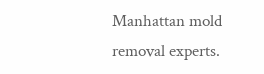Manhattan mold removal experts.